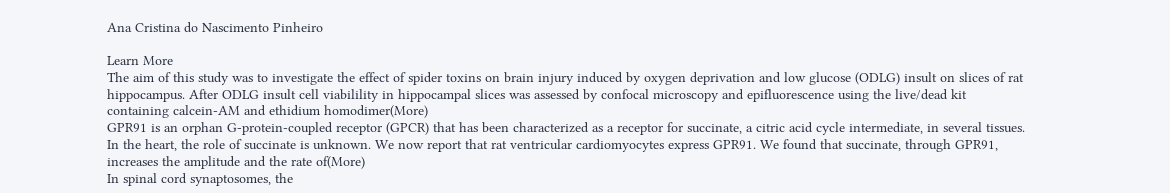Ana Cristina do Nascimento Pinheiro

Learn More
The aim of this study was to investigate the effect of spider toxins on brain injury induced by oxygen deprivation and low glucose (ODLG) insult on slices of rat hippocampus. After ODLG insult cell viabilility in hippocampal slices was assessed by confocal microscopy and epifluorescence using the live/dead kit containing calcein-AM and ethidium homodimer(More)
GPR91 is an orphan G-protein-coupled receptor (GPCR) that has been characterized as a receptor for succinate, a citric acid cycle intermediate, in several tissues. In the heart, the role of succinate is unknown. We now report that rat ventricular cardiomyocytes express GPR91. We found that succinate, through GPR91, increases the amplitude and the rate of(More)
In spinal cord synaptosomes, the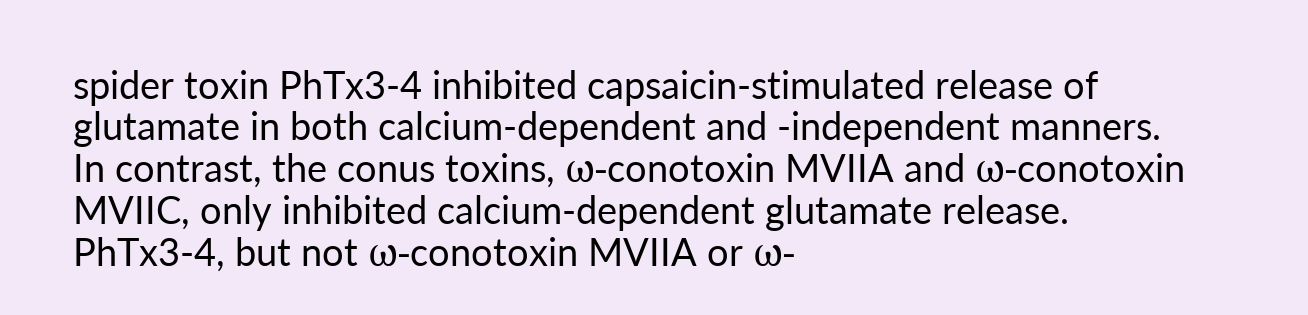spider toxin PhTx3-4 inhibited capsaicin-stimulated release of glutamate in both calcium-dependent and -independent manners. In contrast, the conus toxins, ω-conotoxin MVIIA and ω-conotoxin MVIIC, only inhibited calcium-dependent glutamate release. PhTx3-4, but not ω-conotoxin MVIIA or ω-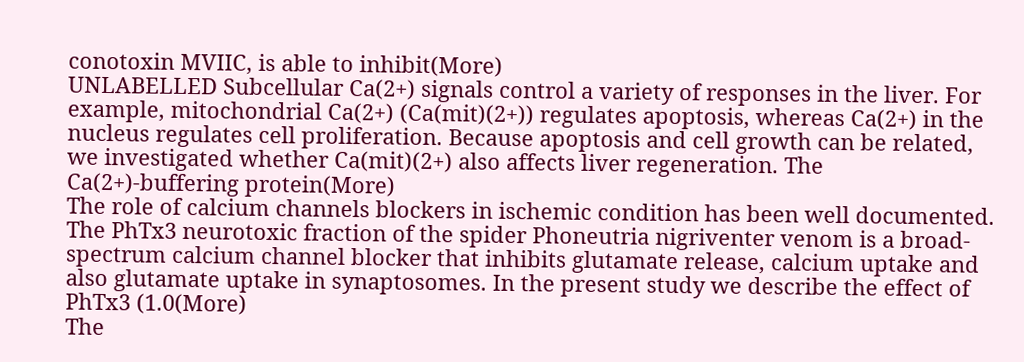conotoxin MVIIC, is able to inhibit(More)
UNLABELLED Subcellular Ca(2+) signals control a variety of responses in the liver. For example, mitochondrial Ca(2+) (Ca(mit)(2+)) regulates apoptosis, whereas Ca(2+) in the nucleus regulates cell proliferation. Because apoptosis and cell growth can be related, we investigated whether Ca(mit)(2+) also affects liver regeneration. The Ca(2+)-buffering protein(More)
The role of calcium channels blockers in ischemic condition has been well documented. The PhTx3 neurotoxic fraction of the spider Phoneutria nigriventer venom is a broad-spectrum calcium channel blocker that inhibits glutamate release, calcium uptake and also glutamate uptake in synaptosomes. In the present study we describe the effect of PhTx3 (1.0(More)
The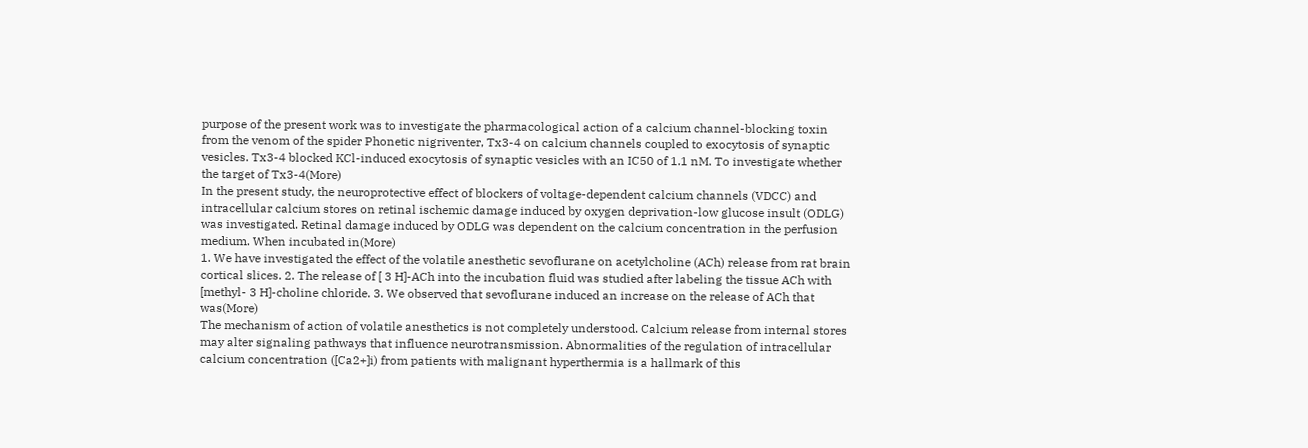purpose of the present work was to investigate the pharmacological action of a calcium channel-blocking toxin from the venom of the spider Phonetic nigriventer, Tx3-4 on calcium channels coupled to exocytosis of synaptic vesicles. Tx3-4 blocked KCl-induced exocytosis of synaptic vesicles with an IC50 of 1.1 nM. To investigate whether the target of Tx3-4(More)
In the present study, the neuroprotective effect of blockers of voltage-dependent calcium channels (VDCC) and intracellular calcium stores on retinal ischemic damage induced by oxygen deprivation-low glucose insult (ODLG) was investigated. Retinal damage induced by ODLG was dependent on the calcium concentration in the perfusion medium. When incubated in(More)
1. We have investigated the effect of the volatile anesthetic sevoflurane on acetylcholine (ACh) release from rat brain cortical slices. 2. The release of [ 3 H]-ACh into the incubation fluid was studied after labeling the tissue ACh with [methyl- 3 H]-choline chloride. 3. We observed that sevoflurane induced an increase on the release of ACh that was(More)
The mechanism of action of volatile anesthetics is not completely understood. Calcium release from internal stores may alter signaling pathways that influence neurotransmission. Abnormalities of the regulation of intracellular calcium concentration ([Ca2+]i) from patients with malignant hyperthermia is a hallmark of this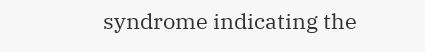syndrome indicating the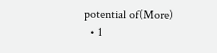potential of(More)
  • 1